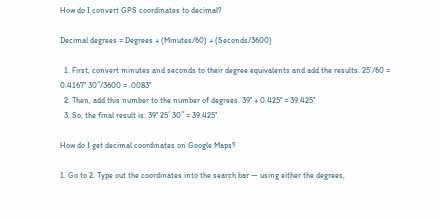How do I convert GPS coordinates to decimal?

Decimal degrees = Degrees + (Minutes/60) + (Seconds/3600)

  1. First, convert minutes and seconds to their degree equivalents and add the results. 25’/60 = 0.4167° 30″/3600 = .0083°
  2. Then, add this number to the number of degrees. 39° + 0.425° = 39.425°
  3. So, the final result is: 39° 25′ 30″ = 39.425°

How do I get decimal coordinates on Google Maps?

1. Go to 2. Type out the coordinates into the search bar — using either the degrees,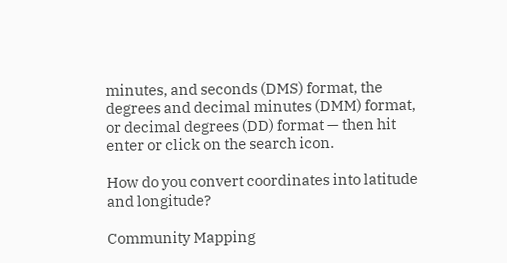minutes, and seconds (DMS) format, the degrees and decimal minutes (DMM) format, or decimal degrees (DD) format — then hit enter or click on the search icon.

How do you convert coordinates into latitude and longitude?

Community Mapping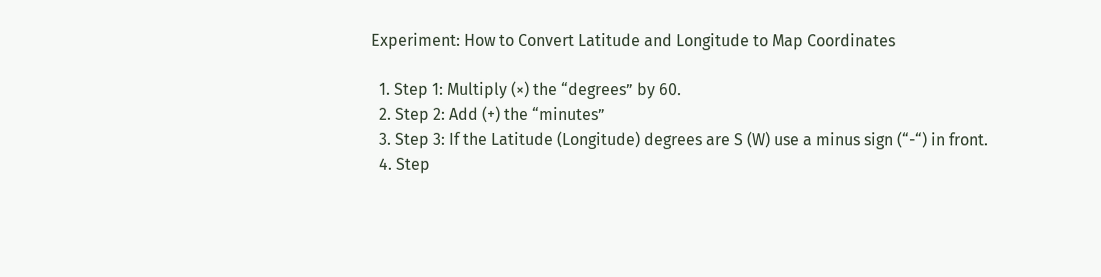Experiment: How to Convert Latitude and Longitude to Map Coordinates

  1. Step 1: Multiply (×) the “degrees” by 60.
  2. Step 2: Add (+) the “minutes”
  3. Step 3: If the Latitude (Longitude) degrees are S (W) use a minus sign (“-“) in front.
  4. Step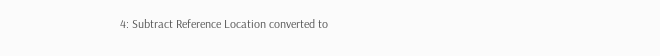4: Subtract Reference Location converted to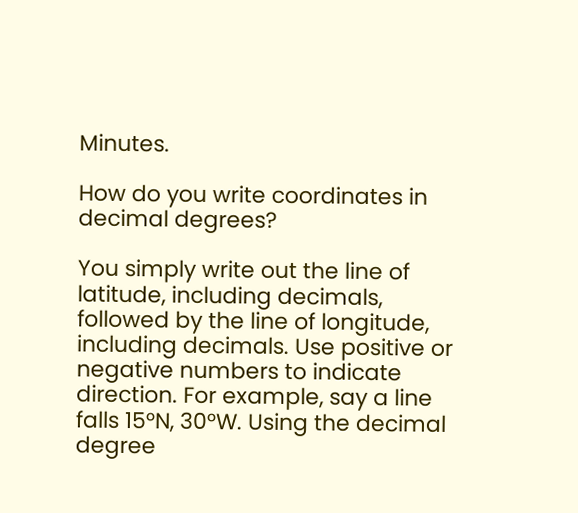Minutes.

How do you write coordinates in decimal degrees?

You simply write out the line of latitude, including decimals, followed by the line of longitude, including decimals. Use positive or negative numbers to indicate direction. For example, say a line falls 15°N, 30°W. Using the decimal degree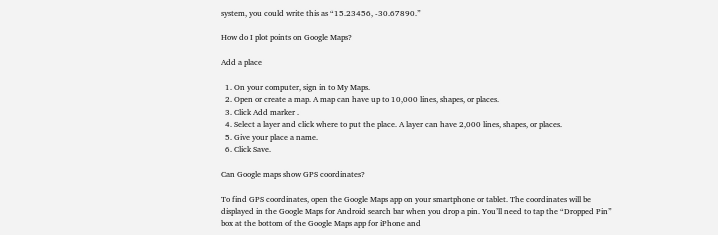system, you could write this as “15.23456, -30.67890.”

How do I plot points on Google Maps?

Add a place

  1. On your computer, sign in to My Maps.
  2. Open or create a map. A map can have up to 10,000 lines, shapes, or places.
  3. Click Add marker .
  4. Select a layer and click where to put the place. A layer can have 2,000 lines, shapes, or places.
  5. Give your place a name.
  6. Click Save.

Can Google maps show GPS coordinates?

To find GPS coordinates, open the Google Maps app on your smartphone or tablet. The coordinates will be displayed in the Google Maps for Android search bar when you drop a pin. You’ll need to tap the “Dropped Pin” box at the bottom of the Google Maps app for iPhone and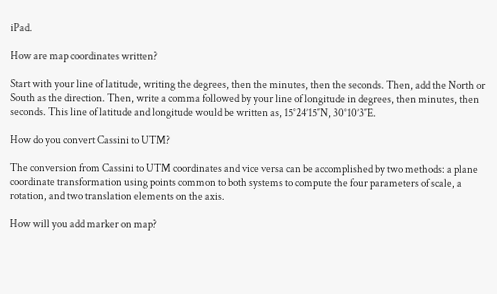iPad.

How are map coordinates written?

Start with your line of latitude, writing the degrees, then the minutes, then the seconds. Then, add the North or South as the direction. Then, write a comma followed by your line of longitude in degrees, then minutes, then seconds. This line of latitude and longitude would be written as, 15°24’15″N, 30°10’3″E.

How do you convert Cassini to UTM?

The conversion from Cassini to UTM coordinates and vice versa can be accomplished by two methods: a plane coordinate transformation using points common to both systems to compute the four parameters of scale, a rotation, and two translation elements on the axis.

How will you add marker on map?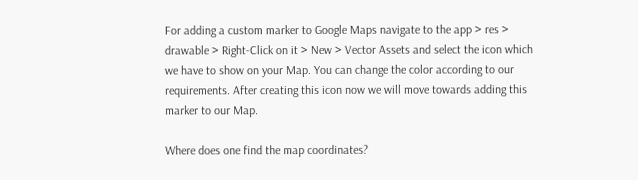For adding a custom marker to Google Maps navigate to the app > res > drawable > Right-Click on it > New > Vector Assets and select the icon which we have to show on your Map. You can change the color according to our requirements. After creating this icon now we will move towards adding this marker to our Map.

Where does one find the map coordinates?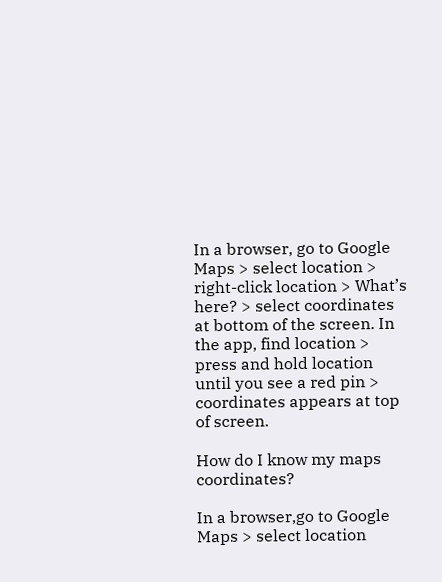In a browser, go to Google Maps > select location > right-click location > What’s here? > select coordinates at bottom of the screen. In the app, find location > press and hold location until you see a red pin > coordinates appears at top of screen.

How do I know my maps coordinates?

In a browser,go to Google Maps > select location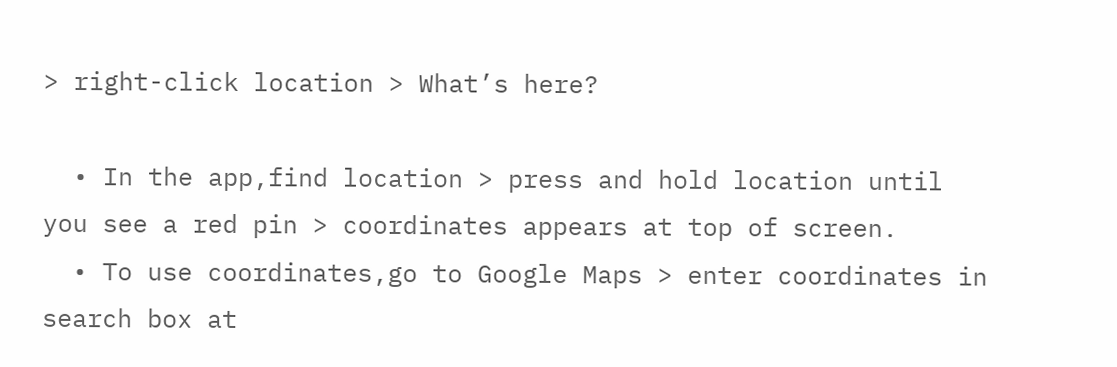> right-click location > What’s here?

  • In the app,find location > press and hold location until you see a red pin > coordinates appears at top of screen.
  • To use coordinates,go to Google Maps > enter coordinates in search box at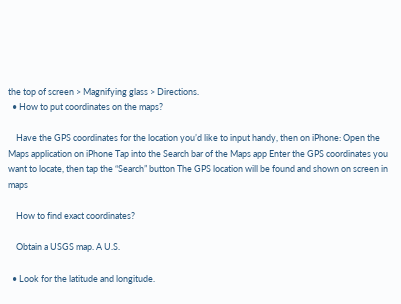the top of screen > Magnifying glass > Directions.
  • How to put coordinates on the maps?

    Have the GPS coordinates for the location you’d like to input handy, then on iPhone: Open the Maps application on iPhone Tap into the Search bar of the Maps app Enter the GPS coordinates you want to locate, then tap the “Search” button The GPS location will be found and shown on screen in maps

    How to find exact coordinates?

    Obtain a USGS map. A U.S.

  • Look for the latitude and longitude.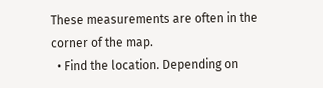These measurements are often in the corner of the map.
  • Find the location. Depending on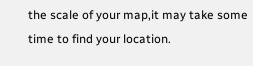the scale of your map,it may take some time to find your location.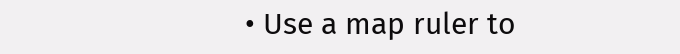• Use a map ruler to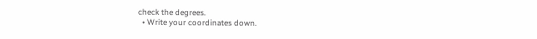check the degrees.
  • Write your coordinates down.